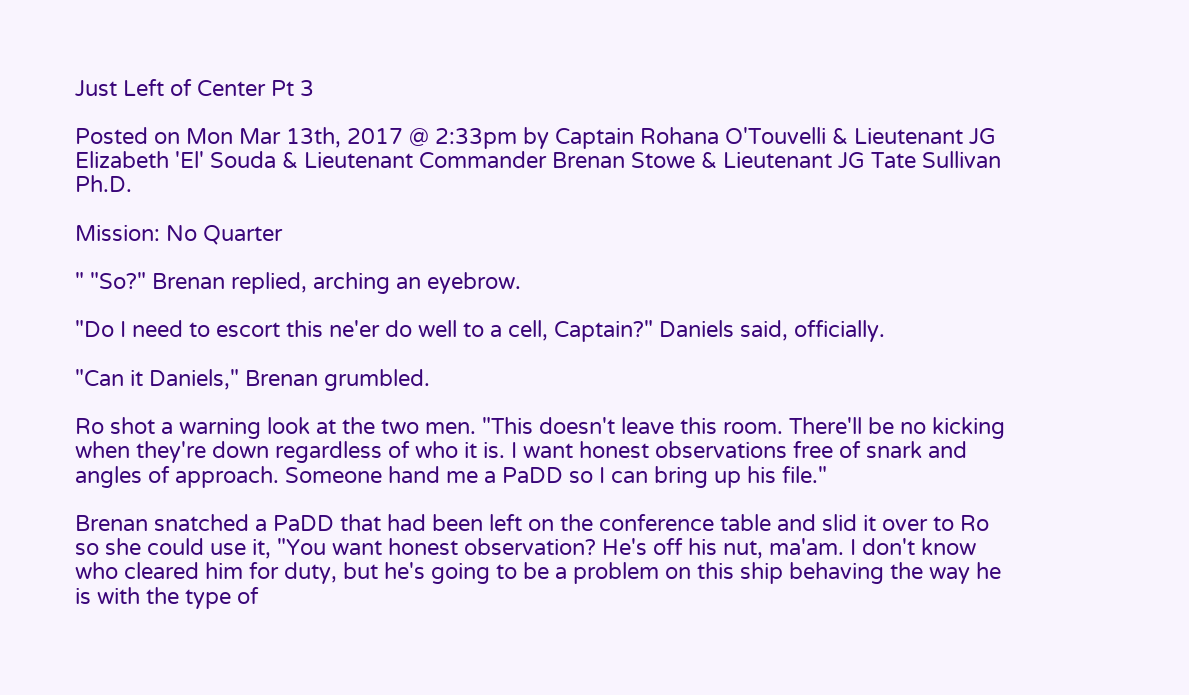Just Left of Center Pt 3

Posted on Mon Mar 13th, 2017 @ 2:33pm by Captain Rohana O'Touvelli & Lieutenant JG Elizabeth 'El' Souda & Lieutenant Commander Brenan Stowe & Lieutenant JG Tate Sullivan Ph.D.

Mission: No Quarter

" "So?" Brenan replied, arching an eyebrow.

"Do I need to escort this ne'er do well to a cell, Captain?" Daniels said, officially.

"Can it Daniels," Brenan grumbled.

Ro shot a warning look at the two men. "This doesn't leave this room. There'll be no kicking when they're down regardless of who it is. I want honest observations free of snark and angles of approach. Someone hand me a PaDD so I can bring up his file."

Brenan snatched a PaDD that had been left on the conference table and slid it over to Ro so she could use it, "You want honest observation? He's off his nut, ma'am. I don't know who cleared him for duty, but he's going to be a problem on this ship behaving the way he is with the type of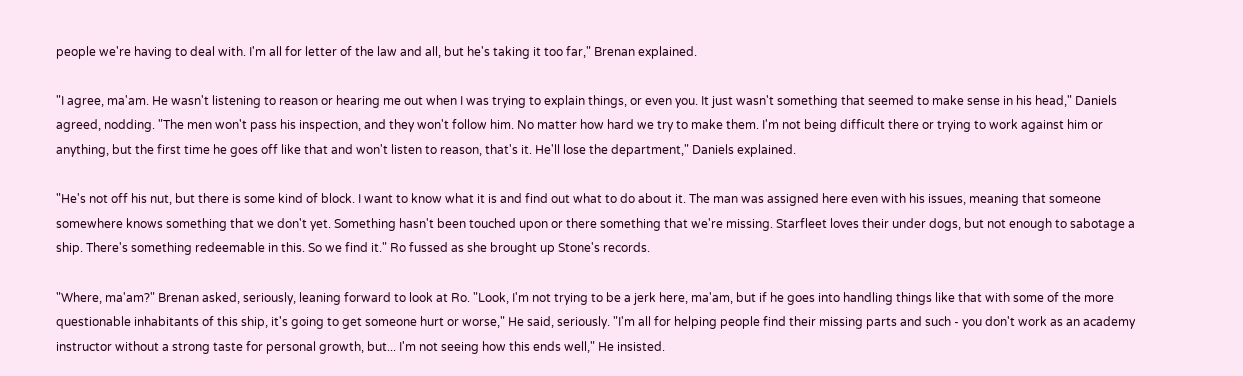people we're having to deal with. I'm all for letter of the law and all, but he's taking it too far," Brenan explained.

"I agree, ma'am. He wasn't listening to reason or hearing me out when I was trying to explain things, or even you. It just wasn't something that seemed to make sense in his head," Daniels agreed, nodding. "The men won't pass his inspection, and they won't follow him. No matter how hard we try to make them. I'm not being difficult there or trying to work against him or anything, but the first time he goes off like that and won't listen to reason, that's it. He'll lose the department," Daniels explained.

"He's not off his nut, but there is some kind of block. I want to know what it is and find out what to do about it. The man was assigned here even with his issues, meaning that someone somewhere knows something that we don't yet. Something hasn't been touched upon or there something that we're missing. Starfleet loves their under dogs, but not enough to sabotage a ship. There's something redeemable in this. So we find it." Ro fussed as she brought up Stone's records.

"Where, ma'am?" Brenan asked, seriously, leaning forward to look at Ro. "Look, I'm not trying to be a jerk here, ma'am, but if he goes into handling things like that with some of the more questionable inhabitants of this ship, it's going to get someone hurt or worse," He said, seriously. "I'm all for helping people find their missing parts and such - you don't work as an academy instructor without a strong taste for personal growth, but... I'm not seeing how this ends well," He insisted.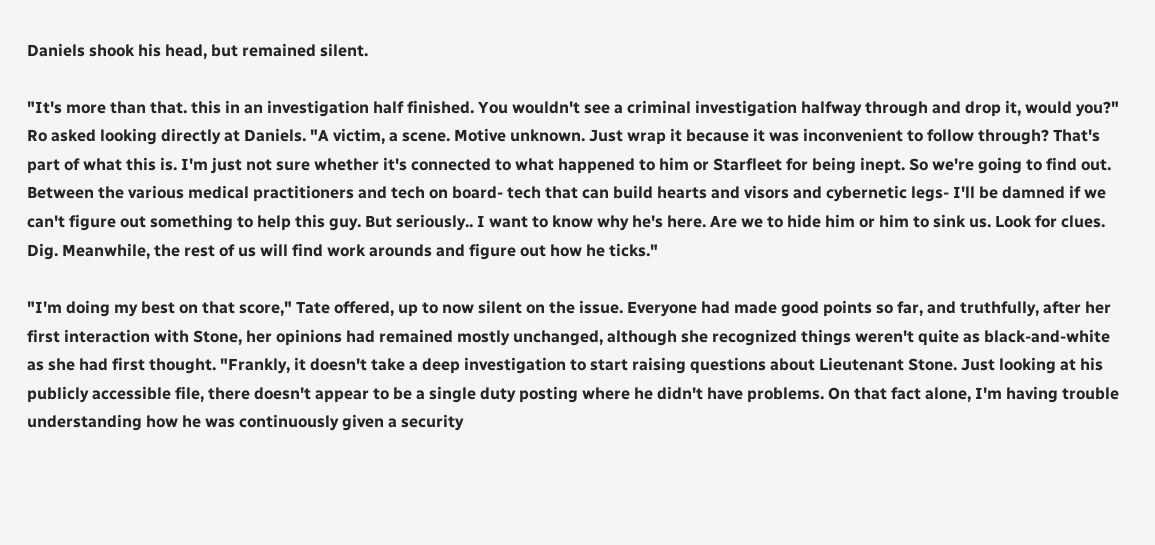Daniels shook his head, but remained silent.

"It's more than that. this in an investigation half finished. You wouldn't see a criminal investigation halfway through and drop it, would you?" Ro asked looking directly at Daniels. "A victim, a scene. Motive unknown. Just wrap it because it was inconvenient to follow through? That's part of what this is. I'm just not sure whether it's connected to what happened to him or Starfleet for being inept. So we're going to find out. Between the various medical practitioners and tech on board- tech that can build hearts and visors and cybernetic legs- I'll be damned if we can't figure out something to help this guy. But seriously.. I want to know why he's here. Are we to hide him or him to sink us. Look for clues. Dig. Meanwhile, the rest of us will find work arounds and figure out how he ticks."

"I'm doing my best on that score," Tate offered, up to now silent on the issue. Everyone had made good points so far, and truthfully, after her first interaction with Stone, her opinions had remained mostly unchanged, although she recognized things weren't quite as black-and-white as she had first thought. "Frankly, it doesn't take a deep investigation to start raising questions about Lieutenant Stone. Just looking at his publicly accessible file, there doesn't appear to be a single duty posting where he didn't have problems. On that fact alone, I'm having trouble understanding how he was continuously given a security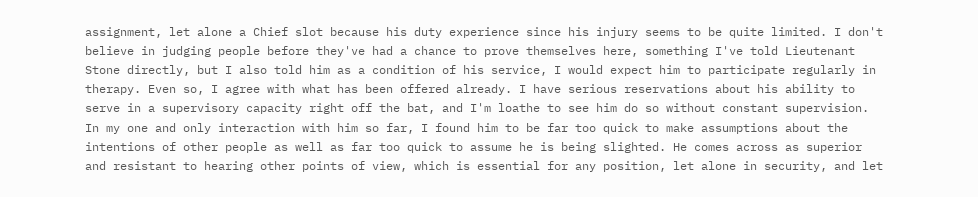assignment, let alone a Chief slot because his duty experience since his injury seems to be quite limited. I don't believe in judging people before they've had a chance to prove themselves here, something I've told Lieutenant Stone directly, but I also told him as a condition of his service, I would expect him to participate regularly in therapy. Even so, I agree with what has been offered already. I have serious reservations about his ability to serve in a supervisory capacity right off the bat, and I'm loathe to see him do so without constant supervision. In my one and only interaction with him so far, I found him to be far too quick to make assumptions about the intentions of other people as well as far too quick to assume he is being slighted. He comes across as superior and resistant to hearing other points of view, which is essential for any position, let alone in security, and let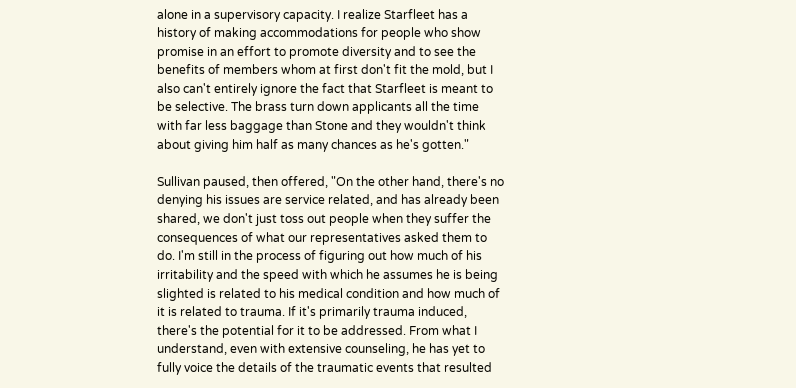alone in a supervisory capacity. I realize Starfleet has a history of making accommodations for people who show promise in an effort to promote diversity and to see the benefits of members whom at first don't fit the mold, but I also can't entirely ignore the fact that Starfleet is meant to be selective. The brass turn down applicants all the time with far less baggage than Stone and they wouldn't think about giving him half as many chances as he's gotten."

Sullivan paused, then offered, "On the other hand, there's no denying his issues are service related, and has already been shared, we don't just toss out people when they suffer the consequences of what our representatives asked them to do. I'm still in the process of figuring out how much of his irritability and the speed with which he assumes he is being slighted is related to his medical condition and how much of it is related to trauma. If it's primarily trauma induced, there's the potential for it to be addressed. From what I understand, even with extensive counseling, he has yet to fully voice the details of the traumatic events that resulted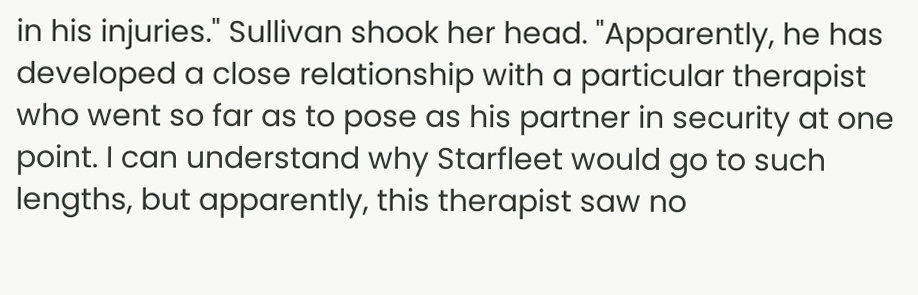in his injuries." Sullivan shook her head. "Apparently, he has developed a close relationship with a particular therapist who went so far as to pose as his partner in security at one point. I can understand why Starfleet would go to such lengths, but apparently, this therapist saw no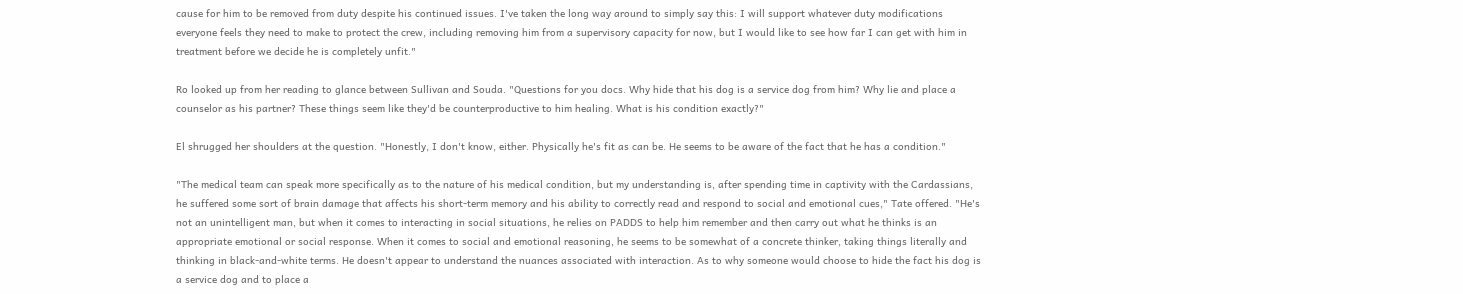cause for him to be removed from duty despite his continued issues. I've taken the long way around to simply say this: I will support whatever duty modifications everyone feels they need to make to protect the crew, including removing him from a supervisory capacity for now, but I would like to see how far I can get with him in treatment before we decide he is completely unfit."

Ro looked up from her reading to glance between Sullivan and Souda. "Questions for you docs. Why hide that his dog is a service dog from him? Why lie and place a counselor as his partner? These things seem like they'd be counterproductive to him healing. What is his condition exactly?"

El shrugged her shoulders at the question. "Honestly, I don't know, either. Physically he's fit as can be. He seems to be aware of the fact that he has a condition."

"The medical team can speak more specifically as to the nature of his medical condition, but my understanding is, after spending time in captivity with the Cardassians, he suffered some sort of brain damage that affects his short-term memory and his ability to correctly read and respond to social and emotional cues," Tate offered. "He's not an unintelligent man, but when it comes to interacting in social situations, he relies on PADDS to help him remember and then carry out what he thinks is an appropriate emotional or social response. When it comes to social and emotional reasoning, he seems to be somewhat of a concrete thinker, taking things literally and thinking in black-and-white terms. He doesn't appear to understand the nuances associated with interaction. As to why someone would choose to hide the fact his dog is a service dog and to place a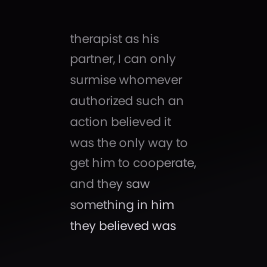therapist as his partner, I can only surmise whomever authorized such an action believed it was the only way to get him to cooperate, and they saw something in him they believed was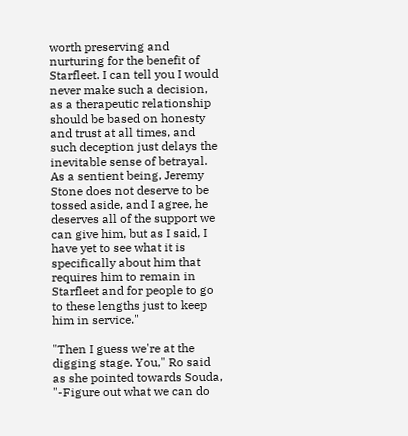worth preserving and nurturing for the benefit of Starfleet. I can tell you I would never make such a decision, as a therapeutic relationship should be based on honesty and trust at all times, and such deception just delays the inevitable sense of betrayal. As a sentient being, Jeremy Stone does not deserve to be tossed aside, and I agree, he deserves all of the support we can give him, but as I said, I have yet to see what it is specifically about him that requires him to remain in Starfleet and for people to go to these lengths just to keep him in service."

"Then I guess we're at the digging stage. You," Ro said as she pointed towards Souda, "-Figure out what we can do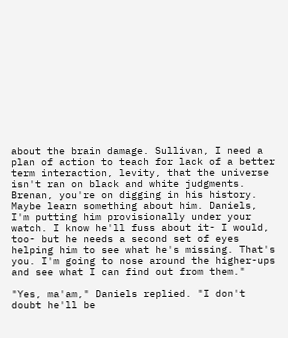about the brain damage. Sullivan, I need a plan of action to teach for lack of a better term interaction, levity, that the universe isn't ran on black and white judgments. Brenan, you're on digging in his history. Maybe learn something about him. Daniels, I'm putting him provisionally under your watch. I know he'll fuss about it- I would, too- but he needs a second set of eyes helping him to see what he's missing. That's you. I'm going to nose around the higher-ups and see what I can find out from them."

"Yes, ma'am," Daniels replied. "I don't doubt he'll be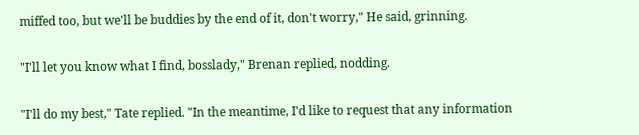miffed too, but we'll be buddies by the end of it, don't worry," He said, grinning.

"I'll let you know what I find, bosslady," Brenan replied, nodding.

"I'll do my best," Tate replied. "In the meantime, I'd like to request that any information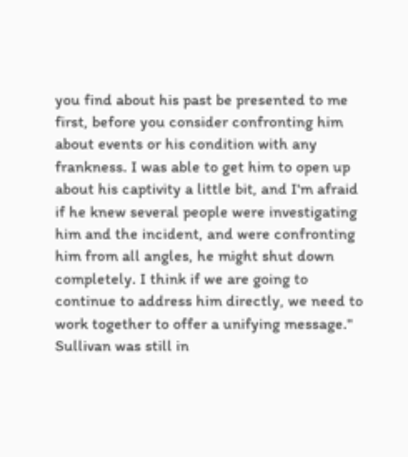you find about his past be presented to me first, before you consider confronting him about events or his condition with any frankness. I was able to get him to open up about his captivity a little bit, and I'm afraid if he knew several people were investigating him and the incident, and were confronting him from all angles, he might shut down completely. I think if we are going to continue to address him directly, we need to work together to offer a unifying message." Sullivan was still in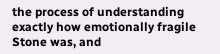the process of understanding exactly how emotionally fragile Stone was, and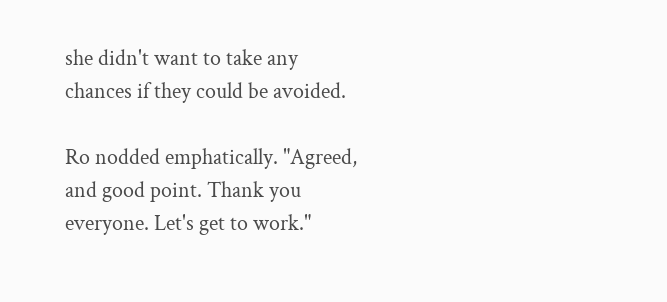she didn't want to take any chances if they could be avoided.

Ro nodded emphatically. "Agreed, and good point. Thank you everyone. Let's get to work."